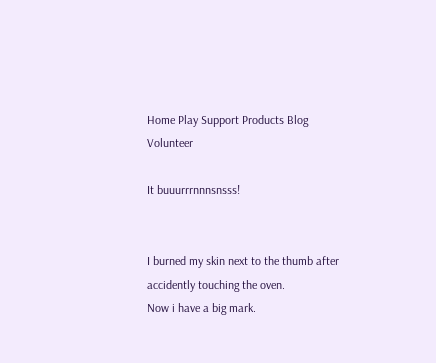Home Play Support Products Blog Volunteer

It buuurrrnnnsnsss!


I burned my skin next to the thumb after accidently touching the oven.
Now i have a big mark.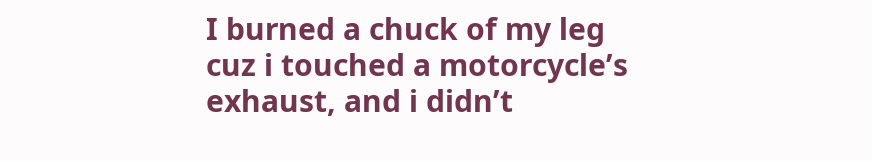I burned a chuck of my leg cuz i touched a motorcycle’s exhaust, and i didn’t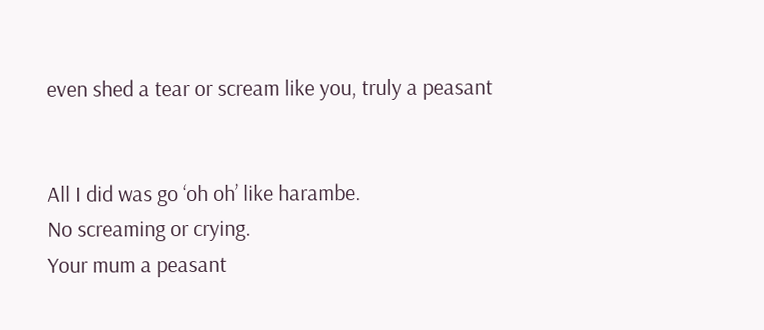even shed a tear or scream like you, truly a peasant


All I did was go ‘oh oh’ like harambe.
No screaming or crying.
Your mum a peasant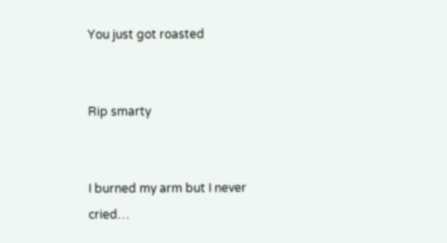You just got roasted


Rip smarty


I burned my arm but I never cried…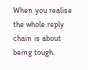When you realise the whole reply chain is about being tough.